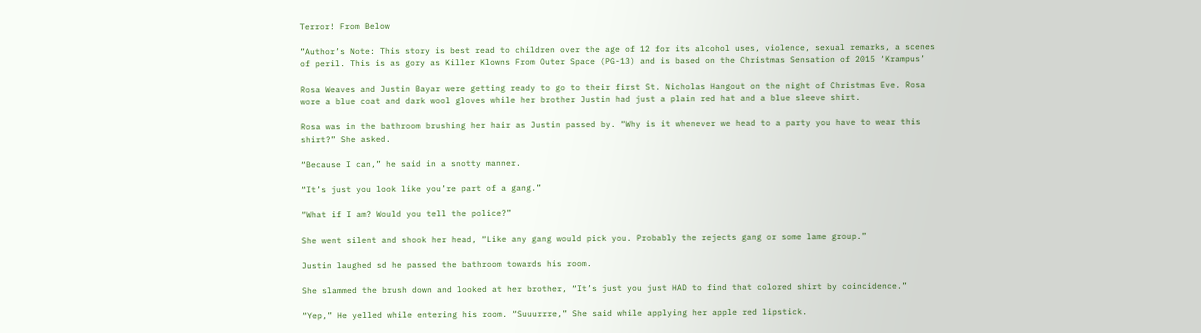Terror! From Below

”Author’s Note: This story is best read to children over the age of 12 for its alcohol uses, violence, sexual remarks, a scenes of peril. This is as gory as Killer Klowns From Outer Space (PG-13) and is based on the Christmas Sensation of 2015 ‘Krampus’

Rosa Weaves and Justin Bayar were getting ready to go to their first St. Nicholas Hangout on the night of Christmas Eve. Rosa wore a blue coat and dark wool gloves while her brother Justin had just a plain red hat and a blue sleeve shirt.

Rosa was in the bathroom brushing her hair as Justin passed by. “Why is it whenever we head to a party you have to wear this shirt?” She asked.

“Because I can,” he said in a snotty manner.

“It’s just you look like you’re part of a gang.”

“What if I am? Would you tell the police?”

She went silent and shook her head, “Like any gang would pick you. Probably the rejects gang or some lame group.”

Justin laughed sd he passed the bathroom towards his room.

She slammed the brush down and looked at her brother, “It’s just you just HAD to find that colored shirt by coincidence.”

“Yep,” He yelled while entering his room. “Suuurrre,” She said while applying her apple red lipstick.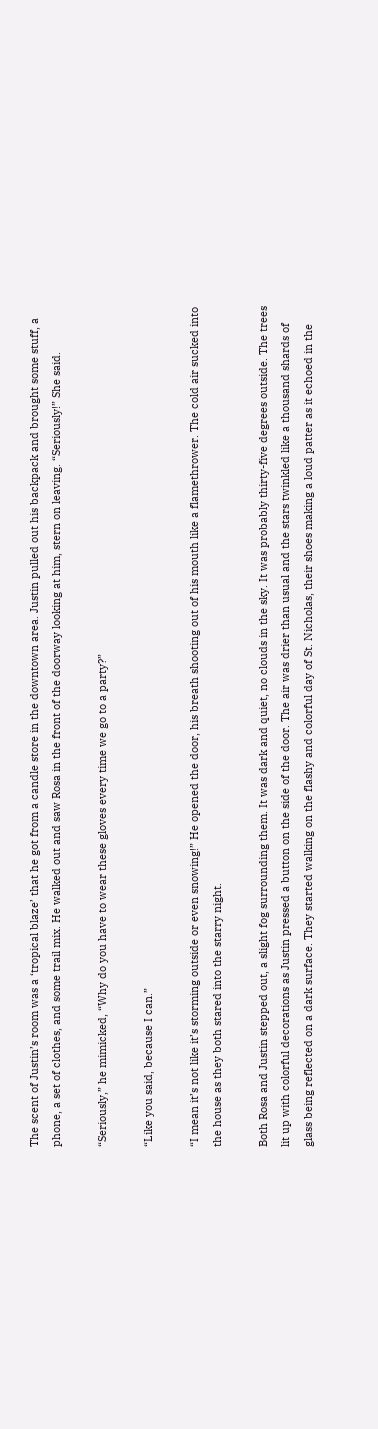The scent of Justin’s room was a ‘tropical blaze’ that he got from a candle store in the downtown area. Justin pulled out his backpack and brought some stuff, a phone, a set of clothes, and some trail mix. He walked out and saw Rosa in the front of the doorway looking at him, stern on leaving. “Seriously!” She said.

“Seriously,” he mimicked, “Why do you have to wear these gloves every time we go to a party?”

“Like you said, because I can.”

“I mean it’s not like it’s storming outside or even snowing!” He opened the door, his breath shooting out of his mouth like a flamethrower. The cold air sucked into the house as they both stared into the starry night.

Both Rosa and Justin stepped out, a slight fog surrounding them. It was dark and quiet, no clouds in the sky. It was probably thirty-five degrees outside. The trees lit up with colorful decorations as Justin pressed a button on the side of the door. The air was drier than usual and the stars twinkled like a thousand shards of glass being reflected on a dark surface. They started walking on the flashy and colorful day of St. Nicholas, their shoes making a loud patter as it echoed in the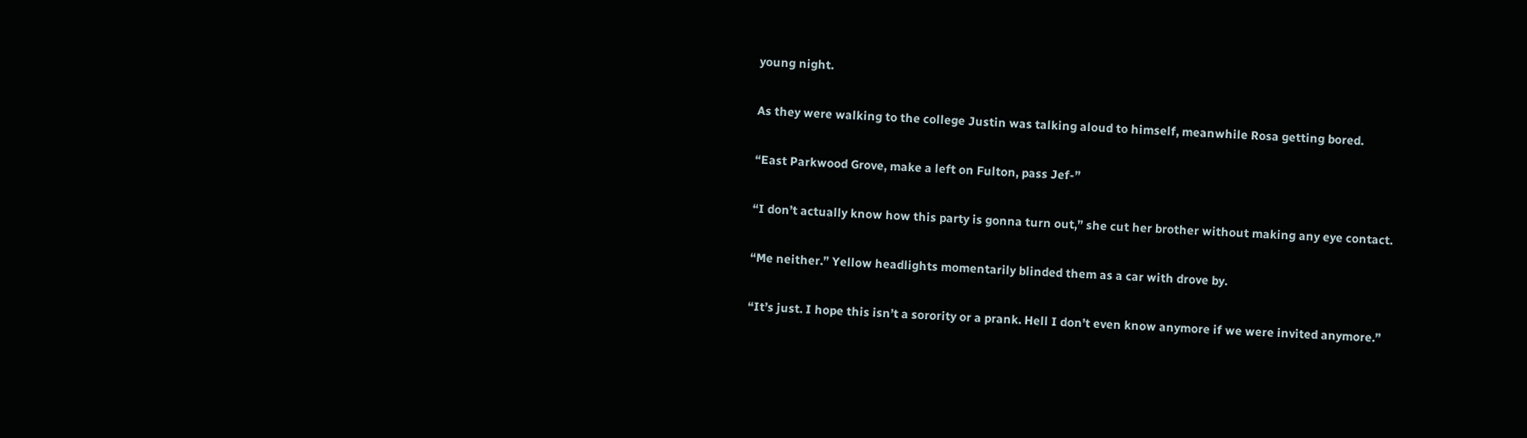young night.

As they were walking to the college Justin was talking aloud to himself, meanwhile Rosa getting bored.

“East Parkwood Grove, make a left on Fulton, pass Jef-”

“I don’t actually know how this party is gonna turn out,” she cut her brother without making any eye contact.

“Me neither.” Yellow headlights momentarily blinded them as a car with drove by.

“It’s just. I hope this isn’t a sorority or a prank. Hell I don’t even know anymore if we were invited anymore.”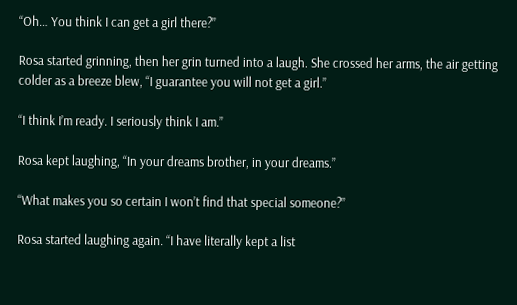“Oh… You think I can get a girl there?”

Rosa started grinning, then her grin turned into a laugh. She crossed her arms, the air getting colder as a breeze blew, “I guarantee you will not get a girl.”

“I think I’m ready. I seriously think I am.”

Rosa kept laughing, “In your dreams brother, in your dreams.”

“What makes you so certain I won’t find that special someone?”

Rosa started laughing again. “I have literally kept a list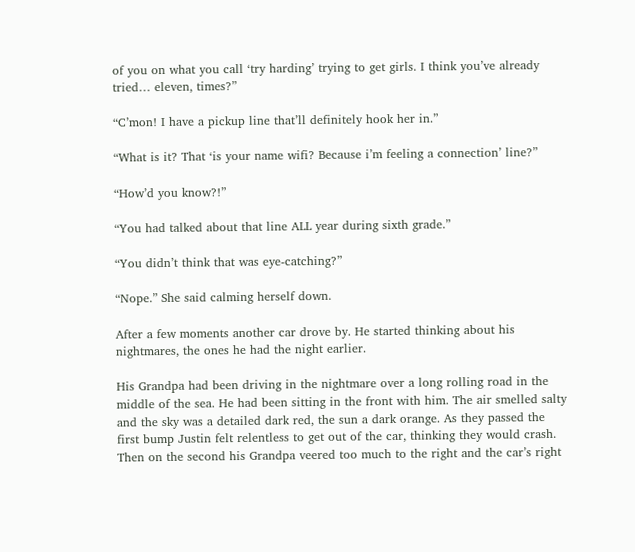of you on what you call ‘try harding’ trying to get girls. I think you’ve already tried… eleven, times?”

“C’mon! I have a pickup line that’ll definitely hook her in.”

“What is it? That ‘is your name wifi? Because i’m feeling a connection’ line?”

“How’d you know?!”

“You had talked about that line ALL year during sixth grade.”

“You didn’t think that was eye-catching?”

“Nope.” She said calming herself down.

After a few moments another car drove by. He started thinking about his nightmares, the ones he had the night earlier.

His Grandpa had been driving in the nightmare over a long rolling road in the middle of the sea. He had been sitting in the front with him. The air smelled salty and the sky was a detailed dark red, the sun a dark orange. As they passed the first bump Justin felt relentless to get out of the car, thinking they would crash. Then on the second his Grandpa veered too much to the right and the car’s right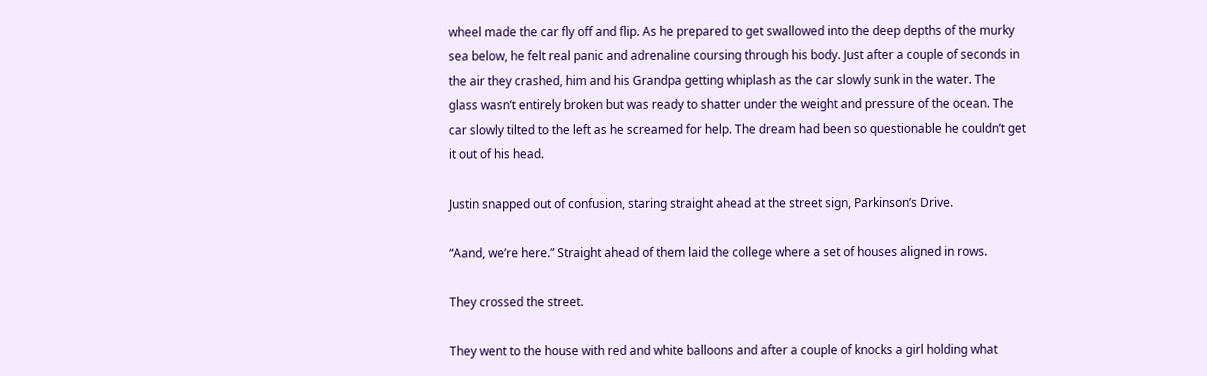wheel made the car fly off and flip. As he prepared to get swallowed into the deep depths of the murky sea below, he felt real panic and adrenaline coursing through his body. Just after a couple of seconds in the air they crashed, him and his Grandpa getting whiplash as the car slowly sunk in the water. The glass wasn’t entirely broken but was ready to shatter under the weight and pressure of the ocean. The car slowly tilted to the left as he screamed for help. The dream had been so questionable he couldn’t get it out of his head.

Justin snapped out of confusion, staring straight ahead at the street sign, Parkinson’s Drive.

“Aand, we’re here.” Straight ahead of them laid the college where a set of houses aligned in rows.

They crossed the street.

They went to the house with red and white balloons and after a couple of knocks a girl holding what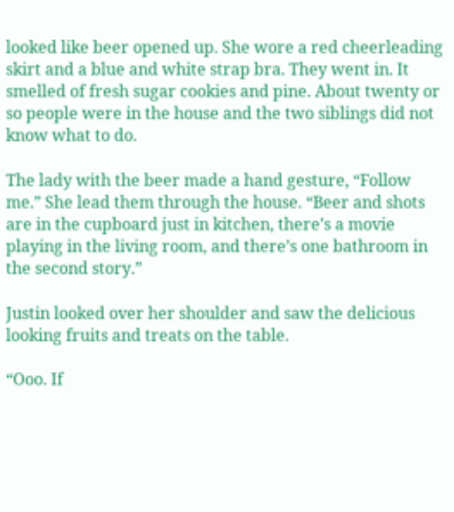looked like beer opened up. She wore a red cheerleading skirt and a blue and white strap bra. They went in. It smelled of fresh sugar cookies and pine. About twenty or so people were in the house and the two siblings did not know what to do.

The lady with the beer made a hand gesture, “Follow me.” She lead them through the house. “Beer and shots are in the cupboard just in kitchen, there’s a movie playing in the living room, and there’s one bathroom in the second story.”

Justin looked over her shoulder and saw the delicious looking fruits and treats on the table.

“Ooo. If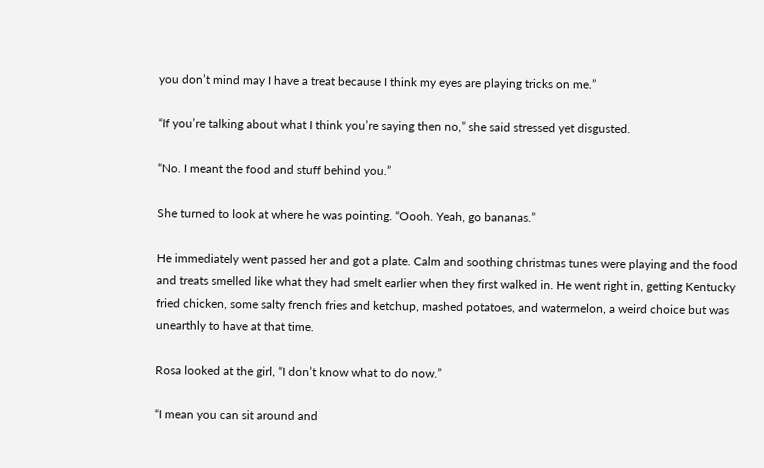you don’t mind may I have a treat because I think my eyes are playing tricks on me.”

“If you’re talking about what I think you’re saying then no,” she said stressed yet disgusted.

“No. I meant the food and stuff behind you.”

She turned to look at where he was pointing. “Oooh. Yeah, go bananas.”

He immediately went passed her and got a plate. Calm and soothing christmas tunes were playing and the food and treats smelled like what they had smelt earlier when they first walked in. He went right in, getting Kentucky fried chicken, some salty french fries and ketchup, mashed potatoes, and watermelon, a weird choice but was unearthly to have at that time.

Rosa looked at the girl, “I don’t know what to do now.”

“I mean you can sit around and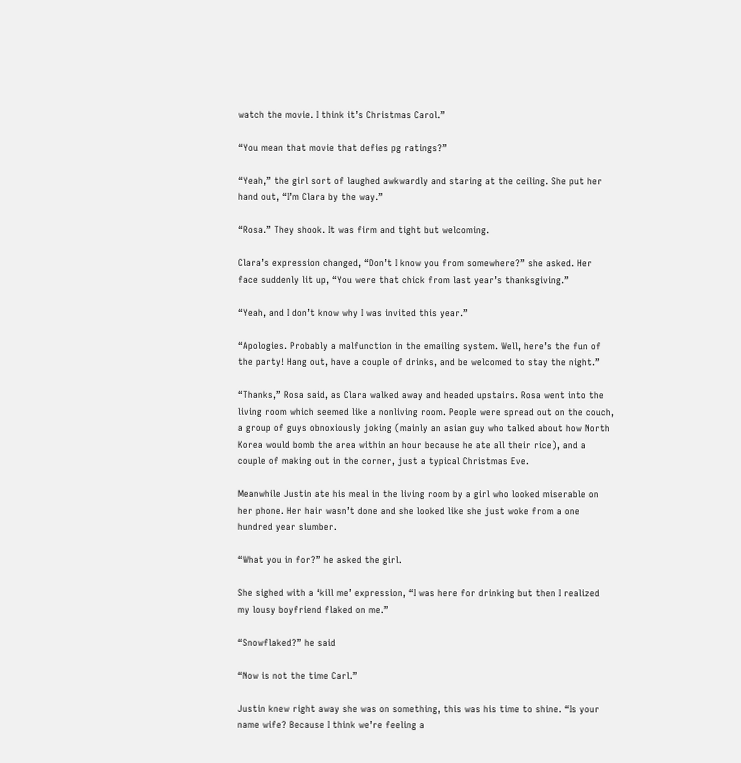watch the movie. I think it’s Christmas Carol.”

“You mean that movie that defies pg ratings?”

“Yeah,” the girl sort of laughed awkwardly and staring at the ceiling. She put her hand out, “I’m Clara by the way.”

“Rosa.” They shook. It was firm and tight but welcoming.

Clara’s expression changed, “Don’t I know you from somewhere?” she asked. Her face suddenly lit up, “You were that chick from last year’s thanksgiving.”

“Yeah, and I don’t know why I was invited this year.”

“Apologies. Probably a malfunction in the emailing system. Well, here’s the fun of the party! Hang out, have a couple of drinks, and be welcomed to stay the night.”

“Thanks,” Rosa said, as Clara walked away and headed upstairs. Rosa went into the living room which seemed like a nonliving room. People were spread out on the couch, a group of guys obnoxiously joking (mainly an asian guy who talked about how North Korea would bomb the area within an hour because he ate all their rice), and a couple of making out in the corner, just a typical Christmas Eve.

Meanwhile Justin ate his meal in the living room by a girl who looked miserable on her phone. Her hair wasn’t done and she looked like she just woke from a one hundred year slumber.

“What you in for?” he asked the girl.

She sighed with a ‘kill me’ expression, “I was here for drinking but then I realized my lousy boyfriend flaked on me.”

“Snowflaked?” he said

“Now is not the time Carl.”

Justin knew right away she was on something, this was his time to shine. “Is your name wife? Because I think we’re feeling a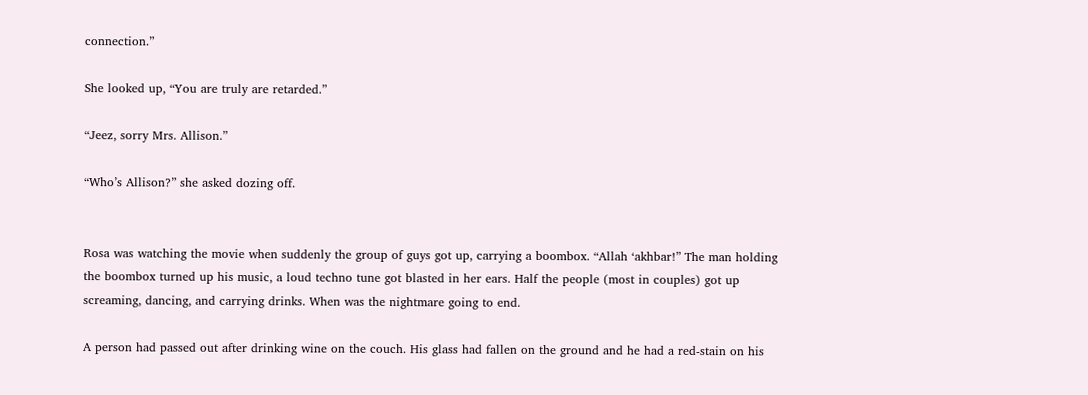connection.”

She looked up, “You are truly are retarded.”

“Jeez, sorry Mrs. Allison.”

“Who’s Allison?” she asked dozing off.


Rosa was watching the movie when suddenly the group of guys got up, carrying a boombox. “Allah ‘akhbar!” The man holding the boombox turned up his music, a loud techno tune got blasted in her ears. Half the people (most in couples) got up screaming, dancing, and carrying drinks. When was the nightmare going to end.

A person had passed out after drinking wine on the couch. His glass had fallen on the ground and he had a red-stain on his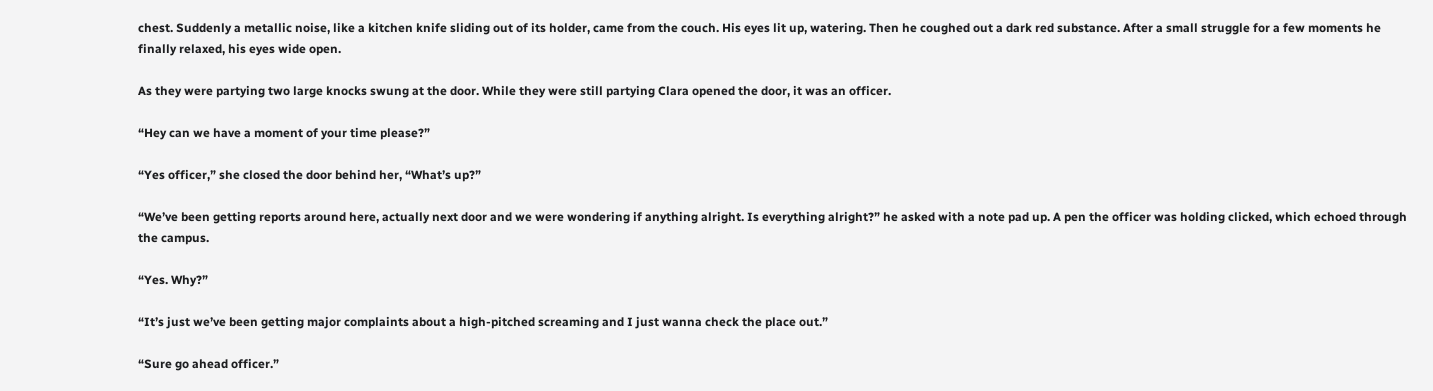chest. Suddenly a metallic noise, like a kitchen knife sliding out of its holder, came from the couch. His eyes lit up, watering. Then he coughed out a dark red substance. After a small struggle for a few moments he finally relaxed, his eyes wide open.

As they were partying two large knocks swung at the door. While they were still partying Clara opened the door, it was an officer.

“Hey can we have a moment of your time please?”

“Yes officer,” she closed the door behind her, “What’s up?”

“We’ve been getting reports around here, actually next door and we were wondering if anything alright. Is everything alright?” he asked with a note pad up. A pen the officer was holding clicked, which echoed through the campus.

“Yes. Why?”

“It’s just we’ve been getting major complaints about a high-pitched screaming and I just wanna check the place out.”

“Sure go ahead officer.”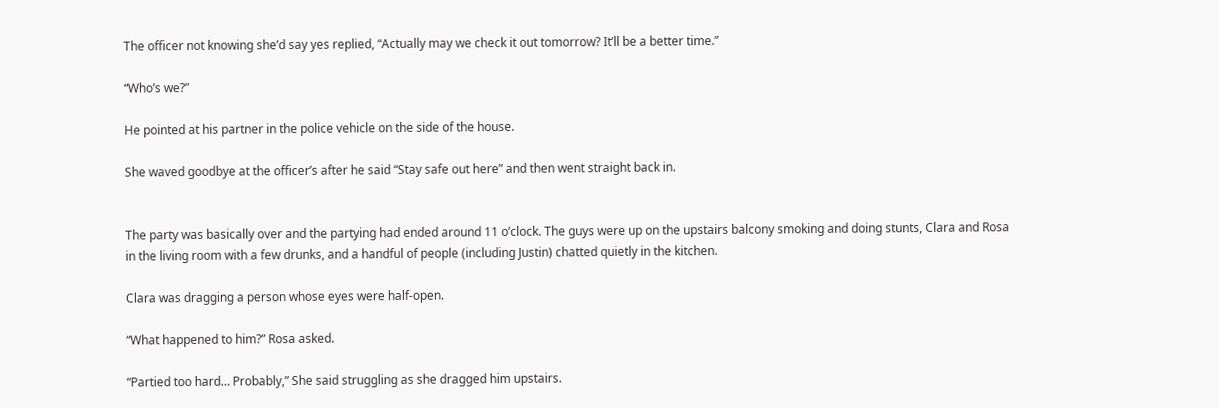The officer not knowing she’d say yes replied, “Actually may we check it out tomorrow? It’ll be a better time.”

“Who’s we?”

He pointed at his partner in the police vehicle on the side of the house.

She waved goodbye at the officer’s after he said “Stay safe out here” and then went straight back in.


The party was basically over and the partying had ended around 11 o’clock. The guys were up on the upstairs balcony smoking and doing stunts, Clara and Rosa in the living room with a few drunks, and a handful of people (including Justin) chatted quietly in the kitchen.

Clara was dragging a person whose eyes were half-open.

“What happened to him?” Rosa asked.

“Partied too hard… Probably,” She said struggling as she dragged him upstairs.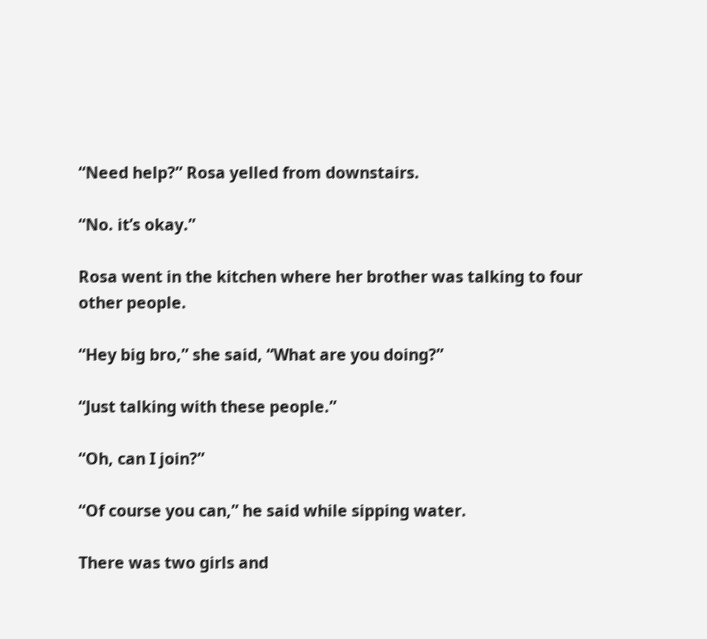“Need help?” Rosa yelled from downstairs.

“No. it’s okay.”

Rosa went in the kitchen where her brother was talking to four other people.

“Hey big bro,” she said, “What are you doing?”

“Just talking with these people.”

“Oh, can I join?”

“Of course you can,” he said while sipping water.

There was two girls and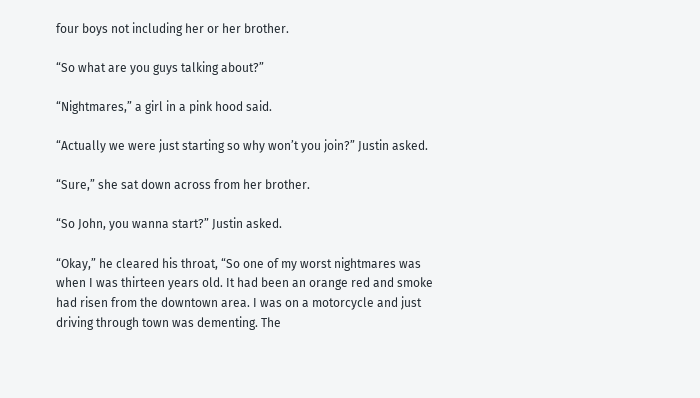four boys not including her or her brother.

“So what are you guys talking about?”

“Nightmares,” a girl in a pink hood said.

“Actually we were just starting so why won’t you join?” Justin asked.

“Sure,” she sat down across from her brother.

“So John, you wanna start?” Justin asked.

“Okay,” he cleared his throat, “So one of my worst nightmares was when I was thirteen years old. It had been an orange red and smoke had risen from the downtown area. I was on a motorcycle and just driving through town was dementing. The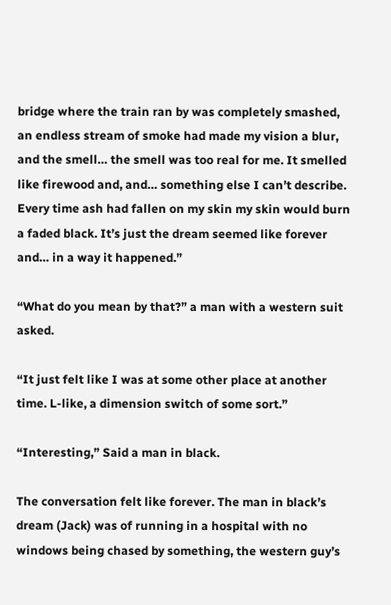bridge where the train ran by was completely smashed, an endless stream of smoke had made my vision a blur, and the smell… the smell was too real for me. It smelled like firewood and, and… something else I can’t describe. Every time ash had fallen on my skin my skin would burn a faded black. It’s just the dream seemed like forever and… in a way it happened.”

“What do you mean by that?” a man with a western suit asked.

“It just felt like I was at some other place at another time. L-like, a dimension switch of some sort.”

“Interesting,” Said a man in black.

The conversation felt like forever. The man in black’s dream (Jack) was of running in a hospital with no windows being chased by something, the western guy’s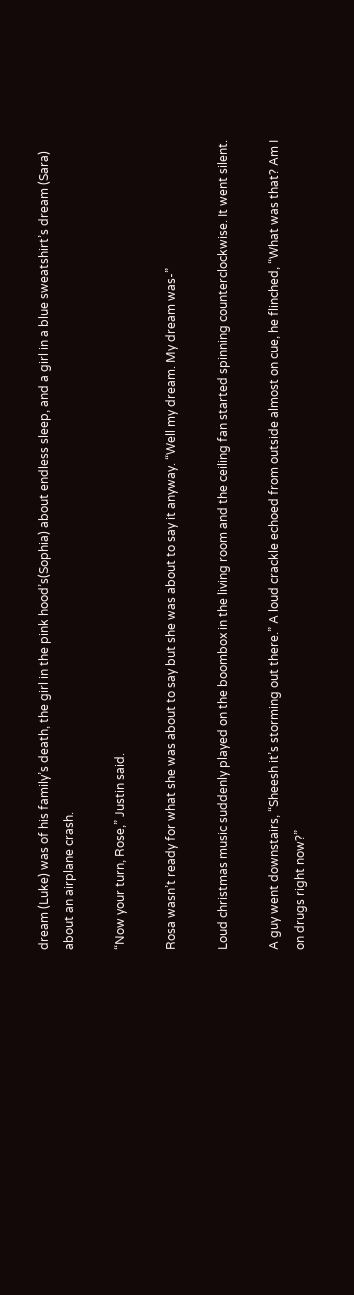dream (Luke) was of his family’s death, the girl in the pink hood’s(Sophia) about endless sleep, and a girl in a blue sweatshirt’s dream (Sara) about an airplane crash.

“Now your turn, Rose,” Justin said.

Rosa wasn’t ready for what she was about to say but she was about to say it anyway. “Well my dream. My dream was-”

Loud christmas music suddenly played on the boombox in the living room and the ceiling fan started spinning counterclockwise. It went silent.

A guy went downstairs, “Sheesh it’s storming out there.” A loud crackle echoed from outside almost on cue, he flinched, “What was that? Am I on drugs right now?”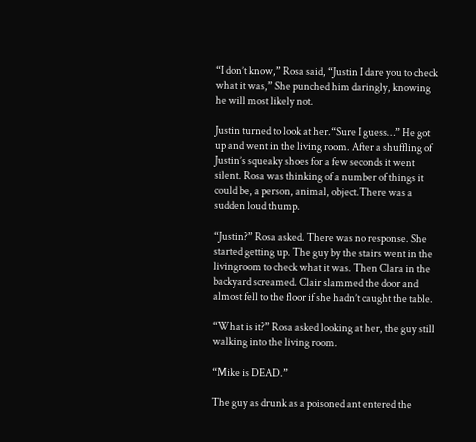“I don’t know,” Rosa said, “Justin I dare you to check what it was,” She punched him daringly, knowing he will most likely not.

Justin turned to look at her.“Sure I guess…” He got up and went in the living room. After a shuffling of Justin’s squeaky shoes for a few seconds it went silent. Rosa was thinking of a number of things it could be, a person, animal, object.There was a sudden loud thump.

“Justin?” Rosa asked. There was no response. She started getting up. The guy by the stairs went in the livingroom to check what it was. Then Clara in the backyard screamed. Clair slammed the door and almost fell to the floor if she hadn’t caught the table.

“What is it?” Rosa asked looking at her, the guy still walking into the living room.

“Mike is DEAD.”

The guy as drunk as a poisoned ant entered the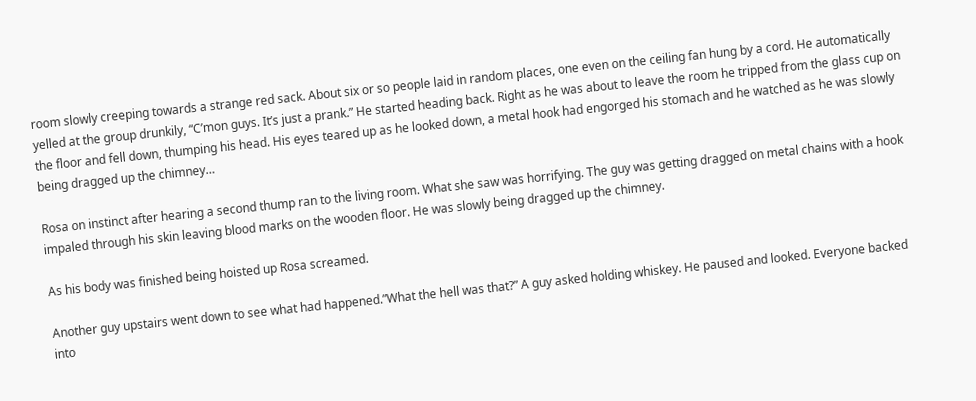room slowly creeping towards a strange red sack. About six or so people laid in random places, one even on the ceiling fan hung by a cord. He automatically yelled at the group drunkily, “C’mon guys. It’s just a prank.” He started heading back. Right as he was about to leave the room he tripped from the glass cup on the floor and fell down, thumping his head. His eyes teared up as he looked down, a metal hook had engorged his stomach and he watched as he was slowly being dragged up the chimney…

Rosa on instinct after hearing a second thump ran to the living room. What she saw was horrifying. The guy was getting dragged on metal chains with a hook impaled through his skin leaving blood marks on the wooden floor. He was slowly being dragged up the chimney.

As his body was finished being hoisted up Rosa screamed.

Another guy upstairs went down to see what had happened.”What the hell was that?” A guy asked holding whiskey. He paused and looked. Everyone backed into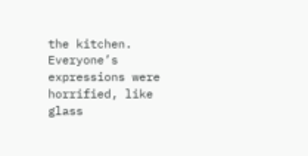the kitchen. Everyone’s expressions were horrified, like glass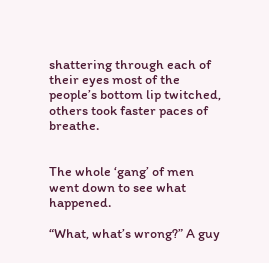shattering through each of their eyes most of the people’s bottom lip twitched, others took faster paces of breathe.


The whole ‘gang’ of men went down to see what happened.

“What, what’s wrong?” A guy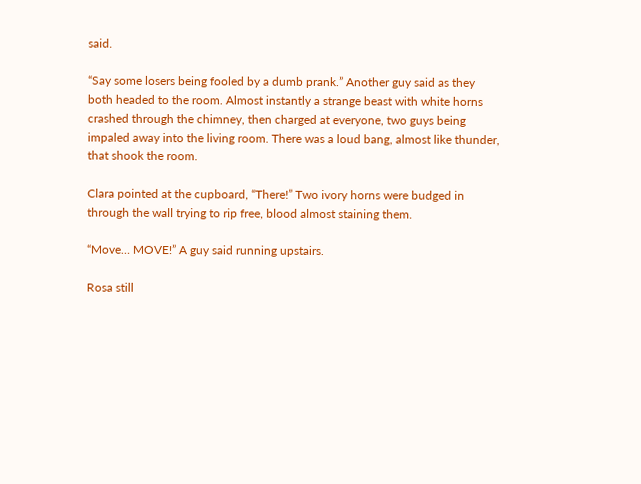said.

“Say some losers being fooled by a dumb prank.” Another guy said as they both headed to the room. Almost instantly a strange beast with white horns crashed through the chimney, then charged at everyone, two guys being impaled away into the living room. There was a loud bang, almost like thunder, that shook the room.

Clara pointed at the cupboard, “There!” Two ivory horns were budged in through the wall trying to rip free, blood almost staining them.

“Move… MOVE!” A guy said running upstairs.

Rosa still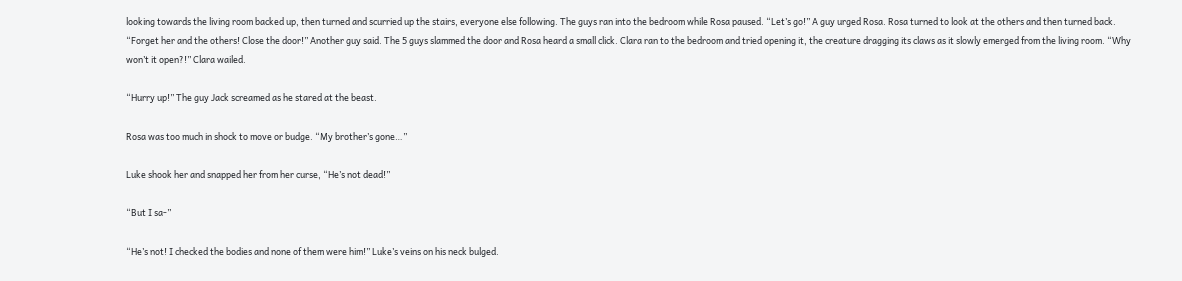looking towards the living room backed up, then turned and scurried up the stairs, everyone else following. The guys ran into the bedroom while Rosa paused. “Let’s go!” A guy urged Rosa. Rosa turned to look at the others and then turned back. “Forget her and the others! Close the door!” Another guy said. The 5 guys slammed the door and Rosa heard a small click. Clara ran to the bedroom and tried opening it, the creature dragging its claws as it slowly emerged from the living room. “Why won’t it open?!” Clara wailed.

“Hurry up!” The guy Jack screamed as he stared at the beast.

Rosa was too much in shock to move or budge. “My brother’s gone…”

Luke shook her and snapped her from her curse, “He’s not dead!”

“But I sa-”

“He’s not! I checked the bodies and none of them were him!” Luke’s veins on his neck bulged.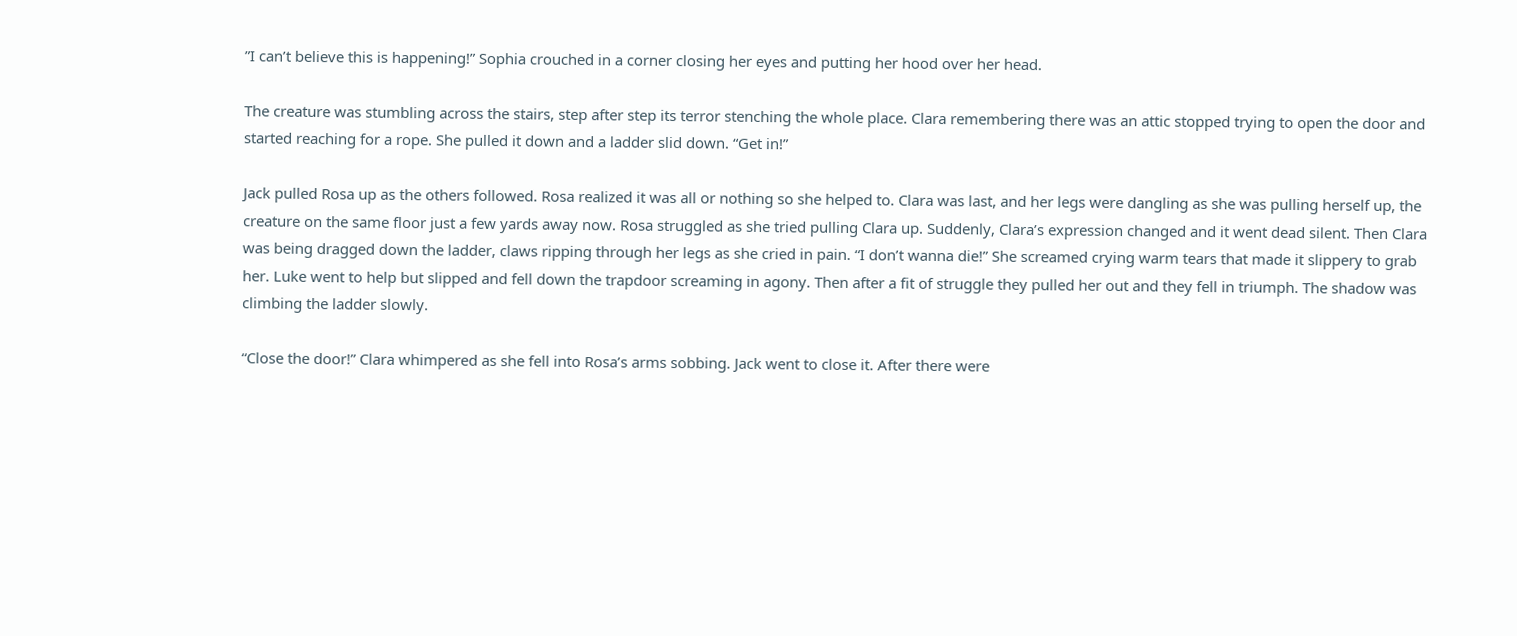”I can’t believe this is happening!” Sophia crouched in a corner closing her eyes and putting her hood over her head.

The creature was stumbling across the stairs, step after step its terror stenching the whole place. Clara remembering there was an attic stopped trying to open the door and started reaching for a rope. She pulled it down and a ladder slid down. “Get in!”

Jack pulled Rosa up as the others followed. Rosa realized it was all or nothing so she helped to. Clara was last, and her legs were dangling as she was pulling herself up, the creature on the same floor just a few yards away now. Rosa struggled as she tried pulling Clara up. Suddenly, Clara’s expression changed and it went dead silent. Then Clara was being dragged down the ladder, claws ripping through her legs as she cried in pain. “I don’t wanna die!” She screamed crying warm tears that made it slippery to grab her. Luke went to help but slipped and fell down the trapdoor screaming in agony. Then after a fit of struggle they pulled her out and they fell in triumph. The shadow was climbing the ladder slowly.

“Close the door!” Clara whimpered as she fell into Rosa’s arms sobbing. Jack went to close it. After there were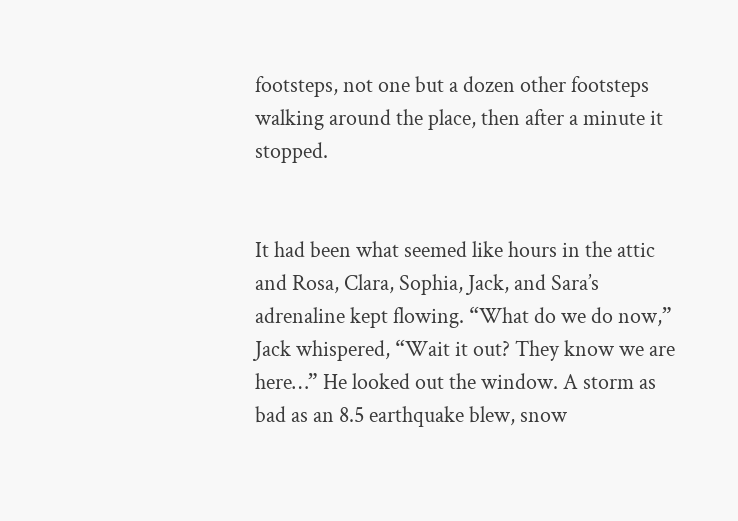footsteps, not one but a dozen other footsteps walking around the place, then after a minute it stopped.


It had been what seemed like hours in the attic and Rosa, Clara, Sophia, Jack, and Sara’s adrenaline kept flowing. “What do we do now,” Jack whispered, “Wait it out? They know we are here…” He looked out the window. A storm as bad as an 8.5 earthquake blew, snow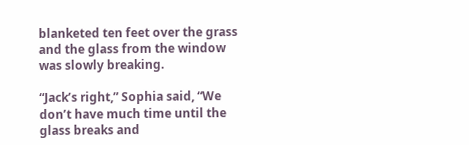blanketed ten feet over the grass and the glass from the window was slowly breaking.

“Jack’s right,” Sophia said, “We don’t have much time until the glass breaks and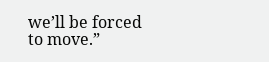we’ll be forced to move.”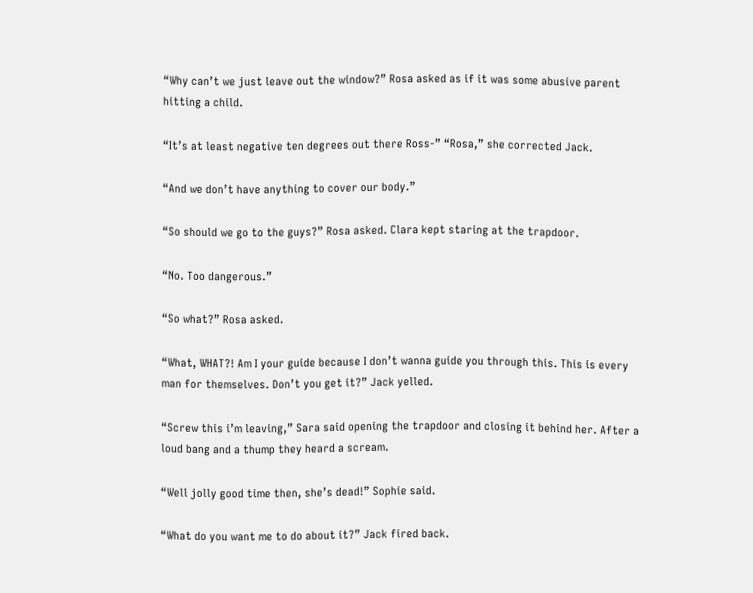“Why can’t we just leave out the window?” Rosa asked as if it was some abusive parent hitting a child.

“It’s at least negative ten degrees out there Ross-” “Rosa,” she corrected Jack.

“And we don’t have anything to cover our body.”

“So should we go to the guys?” Rosa asked. Clara kept staring at the trapdoor.

“No. Too dangerous.”

“So what?” Rosa asked.

“What, WHAT?! Am I your guide because I don’t wanna guide you through this. This is every man for themselves. Don’t you get it?” Jack yelled.

“Screw this i’m leaving,” Sara said opening the trapdoor and closing it behind her. After a loud bang and a thump they heard a scream.

“Well jolly good time then, she’s dead!” Sophie said.

“What do you want me to do about it?” Jack fired back.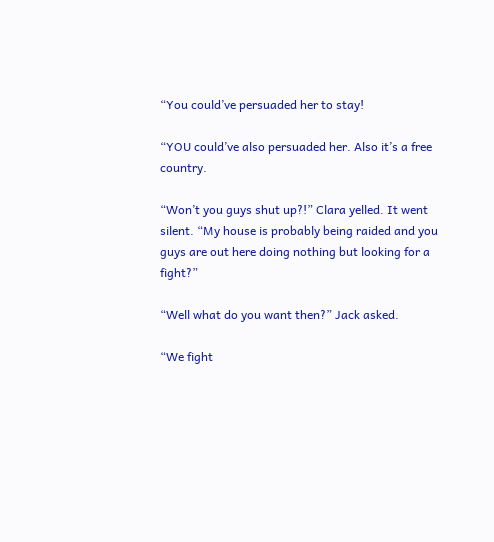“You could’ve persuaded her to stay!

“YOU could’ve also persuaded her. Also it’s a free country.

“Won’t you guys shut up?!” Clara yelled. It went silent. “My house is probably being raided and you guys are out here doing nothing but looking for a fight?”

“Well what do you want then?” Jack asked.

“We fight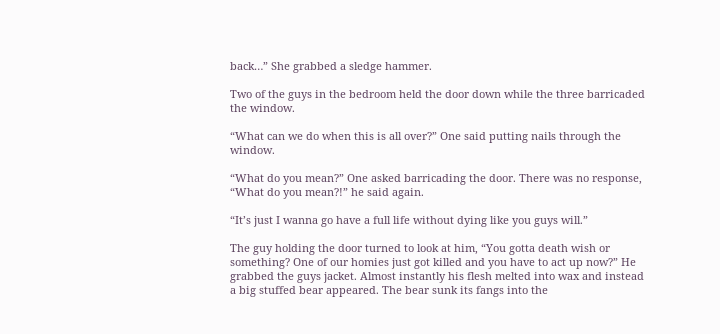back…” She grabbed a sledge hammer.

Two of the guys in the bedroom held the door down while the three barricaded the window.

“What can we do when this is all over?” One said putting nails through the window.

“What do you mean?” One asked barricading the door. There was no response, “What do you mean?!” he said again.

“It’s just I wanna go have a full life without dying like you guys will.”

The guy holding the door turned to look at him, “You gotta death wish or something? One of our homies just got killed and you have to act up now?” He grabbed the guys jacket. Almost instantly his flesh melted into wax and instead a big stuffed bear appeared. The bear sunk its fangs into the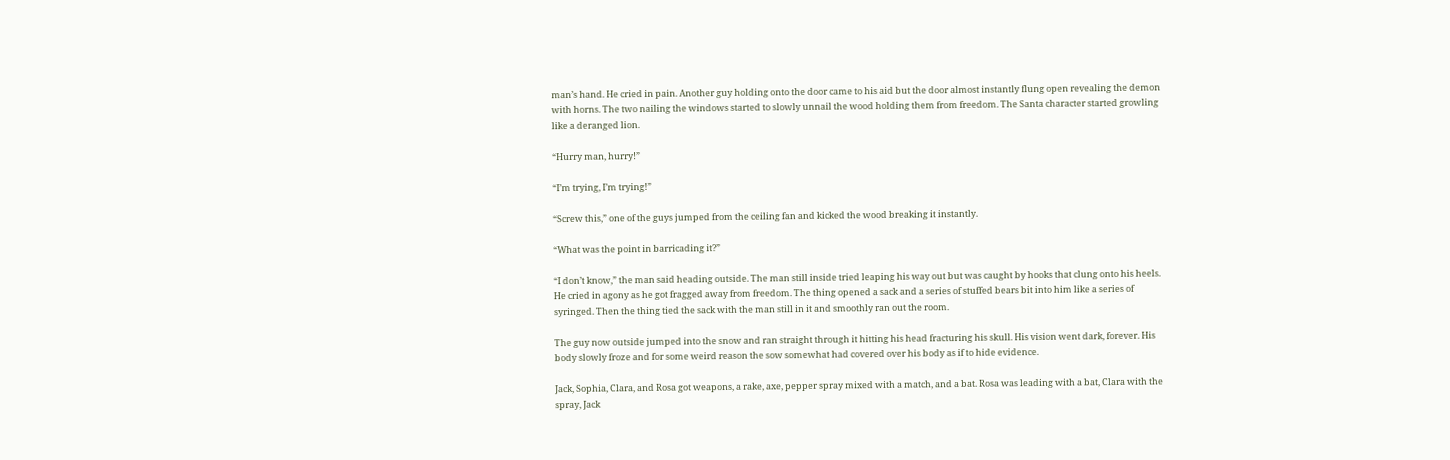man’s hand. He cried in pain. Another guy holding onto the door came to his aid but the door almost instantly flung open revealing the demon with horns. The two nailing the windows started to slowly unnail the wood holding them from freedom. The Santa character started growling like a deranged lion.

“Hurry man, hurry!”

“I’m trying, I’m trying!”

“Screw this,” one of the guys jumped from the ceiling fan and kicked the wood breaking it instantly.

“What was the point in barricading it?”

“I don’t know,” the man said heading outside. The man still inside tried leaping his way out but was caught by hooks that clung onto his heels. He cried in agony as he got fragged away from freedom. The thing opened a sack and a series of stuffed bears bit into him like a series of syringed. Then the thing tied the sack with the man still in it and smoothly ran out the room.

The guy now outside jumped into the snow and ran straight through it hitting his head fracturing his skull. His vision went dark, forever. His body slowly froze and for some weird reason the sow somewhat had covered over his body as if to hide evidence.

Jack, Sophia, Clara, and Rosa got weapons, a rake, axe, pepper spray mixed with a match, and a bat. Rosa was leading with a bat, Clara with the spray, Jack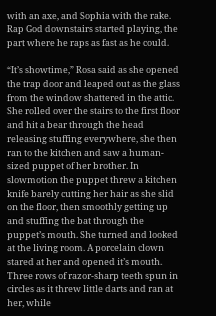with an axe, and Sophia with the rake. Rap God downstairs started playing, the part where he raps as fast as he could.

“It’s showtime,” Rosa said as she opened the trap door and leaped out as the glass from the window shattered in the attic. She rolled over the stairs to the first floor and hit a bear through the head releasing stuffing everywhere, she then ran to the kitchen and saw a human-sized puppet of her brother. In slowmotion the puppet threw a kitchen knife barely cutting her hair as she slid on the floor, then smoothly getting up and stuffing the bat through the puppet’s mouth. She turned and looked at the living room. A porcelain clown stared at her and opened it’s mouth. Three rows of razor-sharp teeth spun in circles as it threw little darts and ran at her, while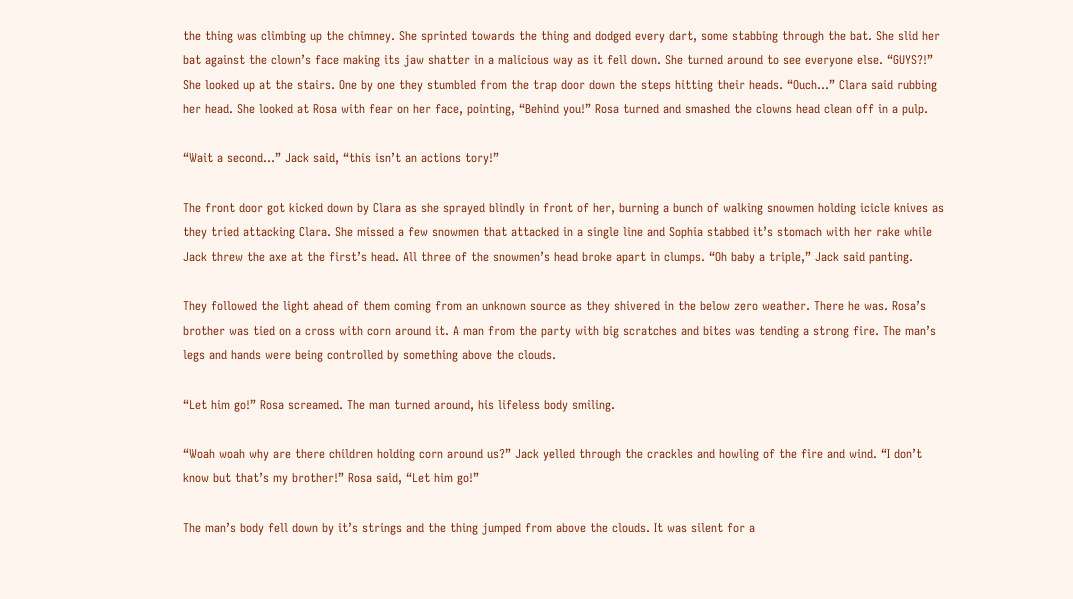the thing was climbing up the chimney. She sprinted towards the thing and dodged every dart, some stabbing through the bat. She slid her bat against the clown’s face making its jaw shatter in a malicious way as it fell down. She turned around to see everyone else. “GUYS?!” She looked up at the stairs. One by one they stumbled from the trap door down the steps hitting their heads. “Ouch…” Clara said rubbing her head. She looked at Rosa with fear on her face, pointing, “Behind you!” Rosa turned and smashed the clowns head clean off in a pulp.

“Wait a second…” Jack said, “this isn’t an actions tory!”

The front door got kicked down by Clara as she sprayed blindly in front of her, burning a bunch of walking snowmen holding icicle knives as they tried attacking Clara. She missed a few snowmen that attacked in a single line and Sophia stabbed it’s stomach with her rake while Jack threw the axe at the first’s head. All three of the snowmen’s head broke apart in clumps. “Oh baby a triple,” Jack said panting.

They followed the light ahead of them coming from an unknown source as they shivered in the below zero weather. There he was. Rosa’s brother was tied on a cross with corn around it. A man from the party with big scratches and bites was tending a strong fire. The man’s legs and hands were being controlled by something above the clouds.

“Let him go!” Rosa screamed. The man turned around, his lifeless body smiling.

“Woah woah why are there children holding corn around us?” Jack yelled through the crackles and howling of the fire and wind. “I don’t know but that’s my brother!” Rosa said, “Let him go!”

The man’s body fell down by it’s strings and the thing jumped from above the clouds. It was silent for a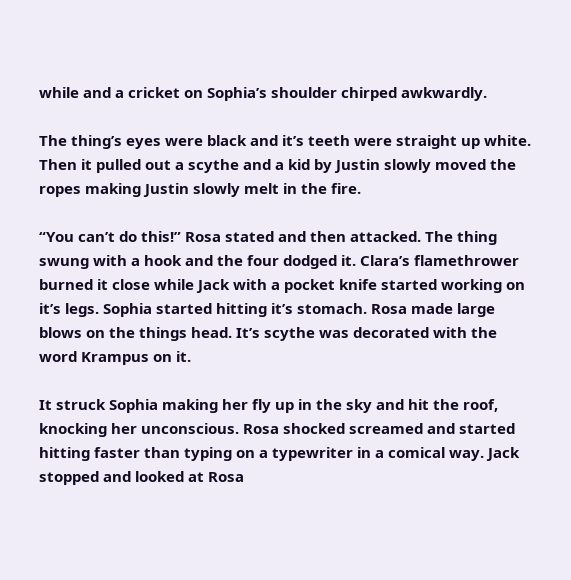while and a cricket on Sophia’s shoulder chirped awkwardly.

The thing’s eyes were black and it’s teeth were straight up white. Then it pulled out a scythe and a kid by Justin slowly moved the ropes making Justin slowly melt in the fire.

“You can’t do this!” Rosa stated and then attacked. The thing swung with a hook and the four dodged it. Clara’s flamethrower burned it close while Jack with a pocket knife started working on it’s legs. Sophia started hitting it’s stomach. Rosa made large blows on the things head. It’s scythe was decorated with the word Krampus on it.

It struck Sophia making her fly up in the sky and hit the roof, knocking her unconscious. Rosa shocked screamed and started hitting faster than typing on a typewriter in a comical way. Jack stopped and looked at Rosa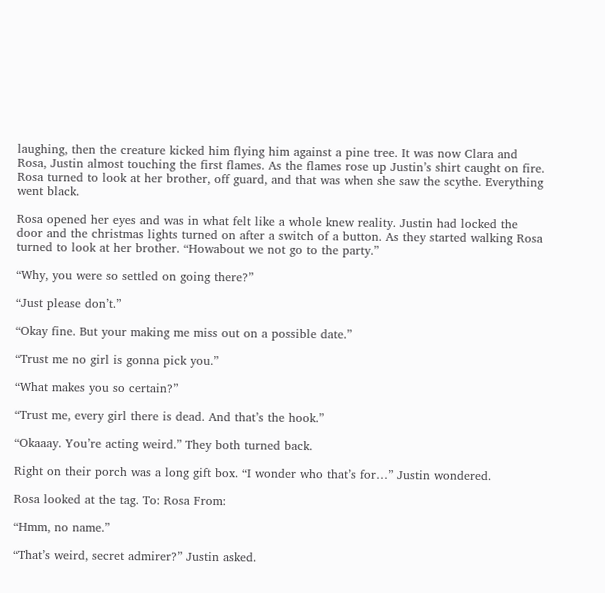laughing, then the creature kicked him flying him against a pine tree. It was now Clara and Rosa, Justin almost touching the first flames. As the flames rose up Justin’s shirt caught on fire. Rosa turned to look at her brother, off guard, and that was when she saw the scythe. Everything went black.

Rosa opened her eyes and was in what felt like a whole knew reality. Justin had locked the door and the christmas lights turned on after a switch of a button. As they started walking Rosa turned to look at her brother. “Howabout we not go to the party.”

“Why, you were so settled on going there?”

“Just please don’t.”

“Okay fine. But your making me miss out on a possible date.”

“Trust me no girl is gonna pick you.”

“What makes you so certain?”

“Trust me, every girl there is dead. And that’s the hook.”

“Okaaay. You’re acting weird.” They both turned back.

Right on their porch was a long gift box. “I wonder who that’s for…” Justin wondered.

Rosa looked at the tag. To: Rosa From:

“Hmm, no name.”

“That’s weird, secret admirer?” Justin asked.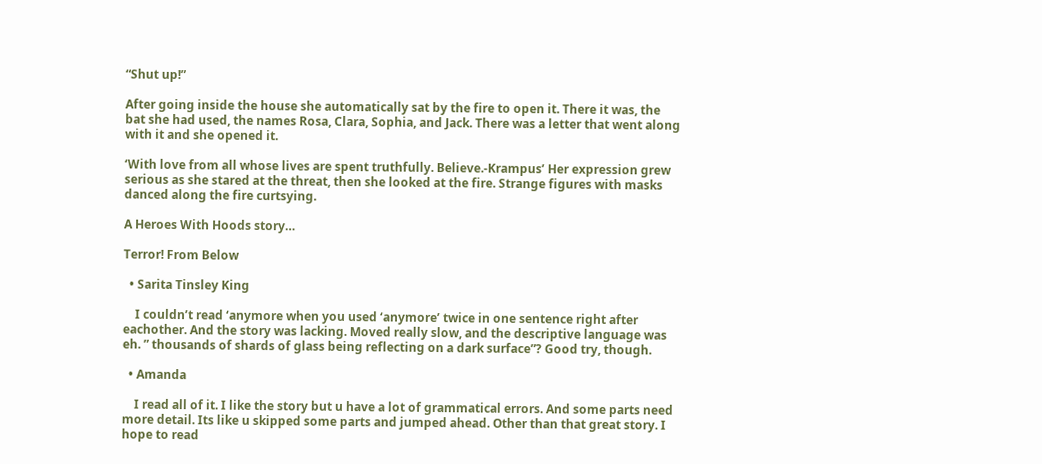“Shut up!”

After going inside the house she automatically sat by the fire to open it. There it was, the bat she had used, the names Rosa, Clara, Sophia, and Jack. There was a letter that went along with it and she opened it.

‘With love from all whose lives are spent truthfully. Believe.-Krampus’ Her expression grew serious as she stared at the threat, then she looked at the fire. Strange figures with masks danced along the fire curtsying.

A Heroes With Hoods story…

Terror! From Below

  • Sarita Tinsley King

    I couldn’t read ‘anymore when you used ‘anymore’ twice in one sentence right after eachother. And the story was lacking. Moved really slow, and the descriptive language was eh. ” thousands of shards of glass being reflecting on a dark surface”? Good try, though.

  • Amanda

    I read all of it. I like the story but u have a lot of grammatical errors. And some parts need more detail. Its like u skipped some parts and jumped ahead. Other than that great story. I hope to read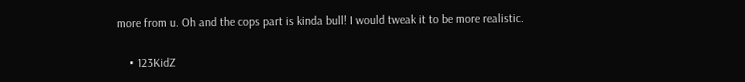more from u. Oh and the cops part is kinda bull! I would tweak it to be more realistic.

    • 123KidZ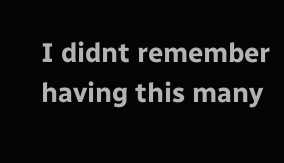I didnt remember having this many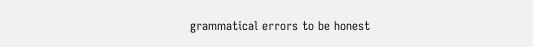grammatical errors to be honest